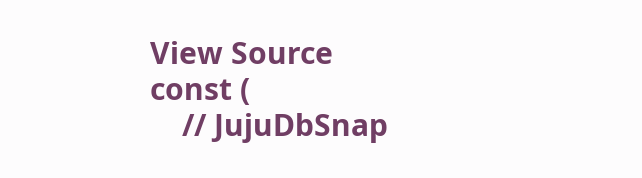View Source
const (
    // JujuDbSnap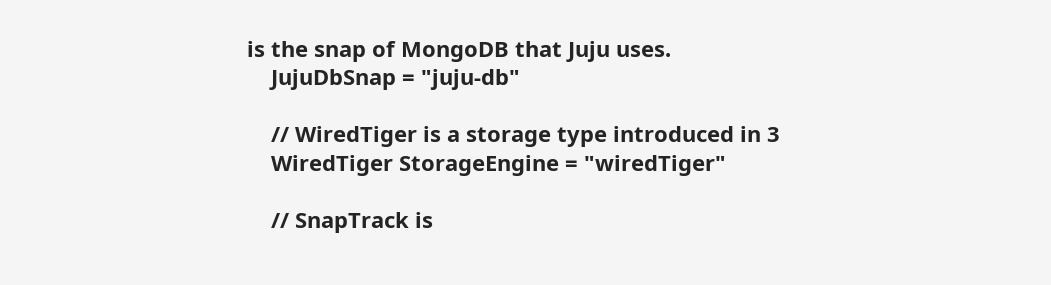is the snap of MongoDB that Juju uses.
    JujuDbSnap = "juju-db"

    // WiredTiger is a storage type introduced in 3
    WiredTiger StorageEngine = "wiredTiger"

    // SnapTrack is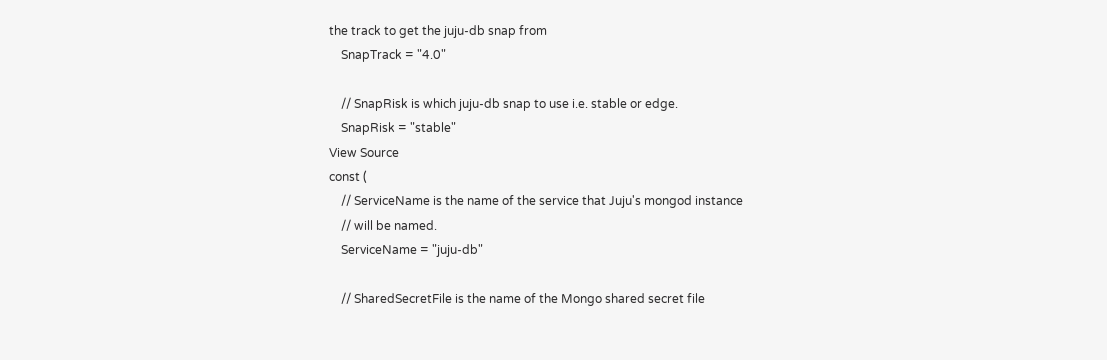the track to get the juju-db snap from
    SnapTrack = "4.0"

    // SnapRisk is which juju-db snap to use i.e. stable or edge.
    SnapRisk = "stable"
View Source
const (
    // ServiceName is the name of the service that Juju's mongod instance
    // will be named.
    ServiceName = "juju-db"

    // SharedSecretFile is the name of the Mongo shared secret file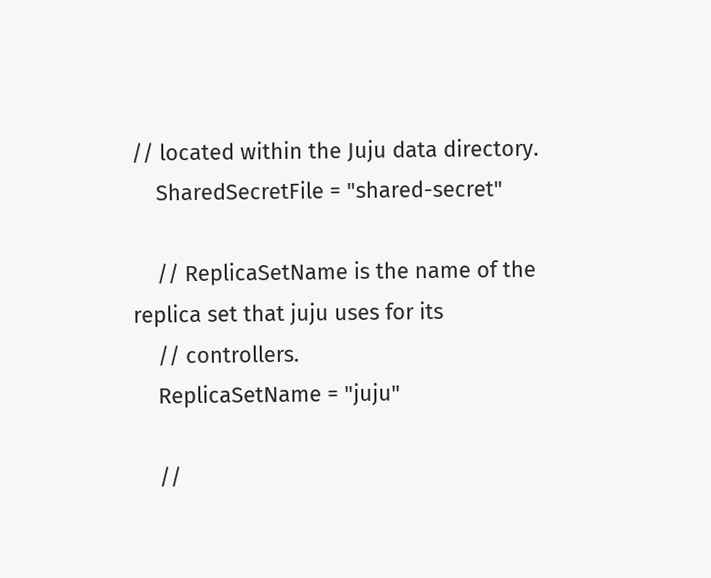// located within the Juju data directory.
    SharedSecretFile = "shared-secret"

    // ReplicaSetName is the name of the replica set that juju uses for its
    // controllers.
    ReplicaSetName = "juju"

    //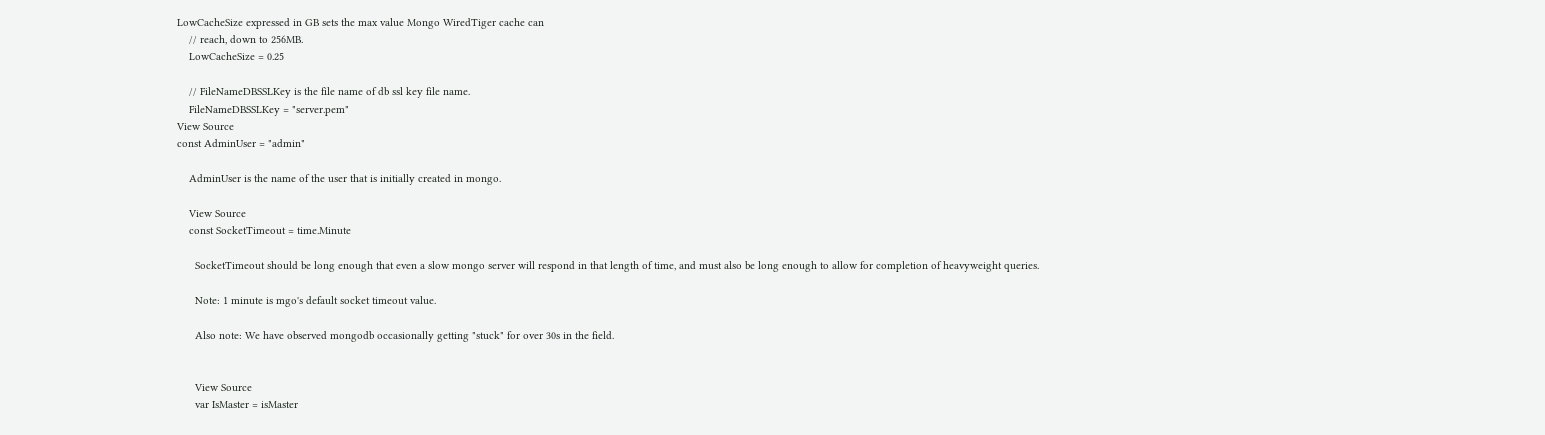LowCacheSize expressed in GB sets the max value Mongo WiredTiger cache can
    // reach, down to 256MB.
    LowCacheSize = 0.25

    // FileNameDBSSLKey is the file name of db ssl key file name.
    FileNameDBSSLKey = "server.pem"
View Source
const AdminUser = "admin"

    AdminUser is the name of the user that is initially created in mongo.

    View Source
    const SocketTimeout = time.Minute

      SocketTimeout should be long enough that even a slow mongo server will respond in that length of time, and must also be long enough to allow for completion of heavyweight queries.

      Note: 1 minute is mgo's default socket timeout value.

      Also note: We have observed mongodb occasionally getting "stuck" for over 30s in the field.


      View Source
      var IsMaster = isMaster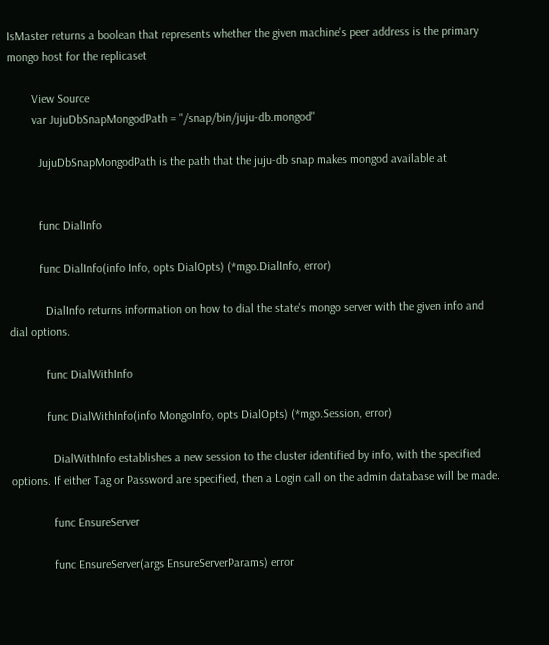IsMaster returns a boolean that represents whether the given machine's peer address is the primary mongo host for the replicaset

        View Source
        var JujuDbSnapMongodPath = "/snap/bin/juju-db.mongod"

          JujuDbSnapMongodPath is the path that the juju-db snap makes mongod available at


          func DialInfo

          func DialInfo(info Info, opts DialOpts) (*mgo.DialInfo, error)

            DialInfo returns information on how to dial the state's mongo server with the given info and dial options.

            func DialWithInfo

            func DialWithInfo(info MongoInfo, opts DialOpts) (*mgo.Session, error)

              DialWithInfo establishes a new session to the cluster identified by info, with the specified options. If either Tag or Password are specified, then a Login call on the admin database will be made.

              func EnsureServer

              func EnsureServer(args EnsureServerParams) error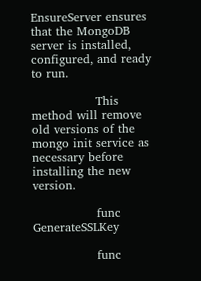EnsureServer ensures that the MongoDB server is installed, configured, and ready to run.

                This method will remove old versions of the mongo init service as necessary before installing the new version.

                func GenerateSSLKey

                func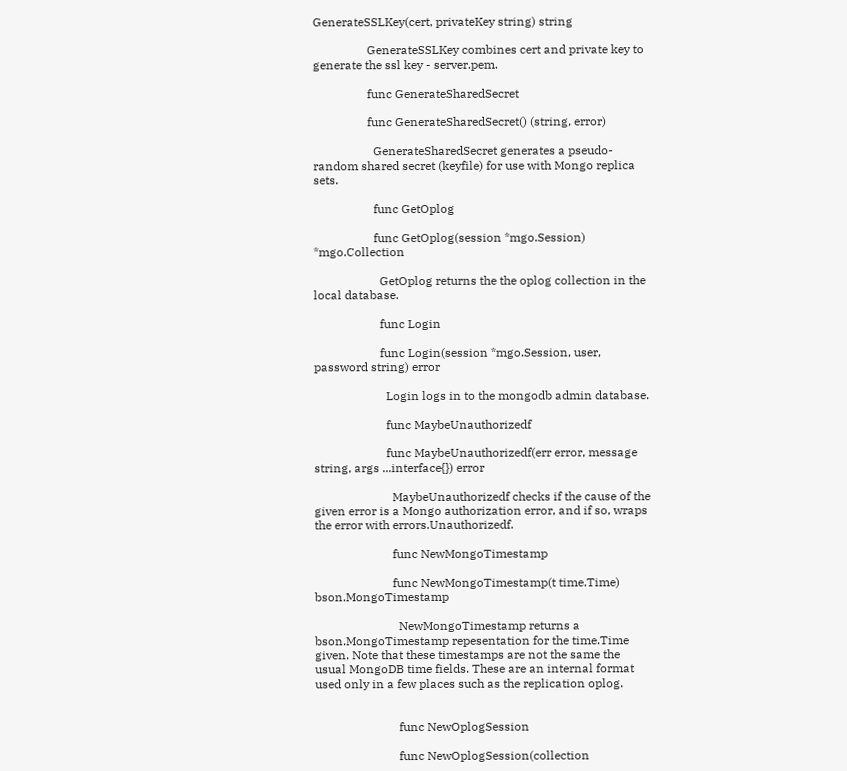GenerateSSLKey(cert, privateKey string) string

                  GenerateSSLKey combines cert and private key to generate the ssl key - server.pem.

                  func GenerateSharedSecret

                  func GenerateSharedSecret() (string, error)

                    GenerateSharedSecret generates a pseudo-random shared secret (keyfile) for use with Mongo replica sets.

                    func GetOplog

                    func GetOplog(session *mgo.Session) *mgo.Collection

                      GetOplog returns the the oplog collection in the local database.

                      func Login

                      func Login(session *mgo.Session, user, password string) error

                        Login logs in to the mongodb admin database.

                        func MaybeUnauthorizedf

                        func MaybeUnauthorizedf(err error, message string, args ...interface{}) error

                          MaybeUnauthorizedf checks if the cause of the given error is a Mongo authorization error, and if so, wraps the error with errors.Unauthorizedf.

                          func NewMongoTimestamp

                          func NewMongoTimestamp(t time.Time) bson.MongoTimestamp

                            NewMongoTimestamp returns a bson.MongoTimestamp repesentation for the time.Time given. Note that these timestamps are not the same the usual MongoDB time fields. These are an internal format used only in a few places such as the replication oplog.


                            func NewOplogSession

                            func NewOplogSession(collection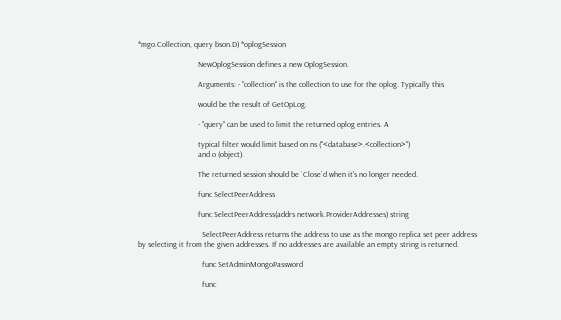*mgo.Collection, query bson.D) *oplogSession

                              NewOplogSession defines a new OplogSession.

                              Arguments: - "collection" is the collection to use for the oplog. Typically this

                              would be the result of GetOpLog.

                              - "query" can be used to limit the returned oplog entries. A

                              typical filter would limit based on ns ("<database>.<collection>")
                              and o (object).

                              The returned session should be `Close`d when it's no longer needed.

                              func SelectPeerAddress

                              func SelectPeerAddress(addrs network.ProviderAddresses) string

                                SelectPeerAddress returns the address to use as the mongo replica set peer address by selecting it from the given addresses. If no addresses are available an empty string is returned.

                                func SetAdminMongoPassword

                                func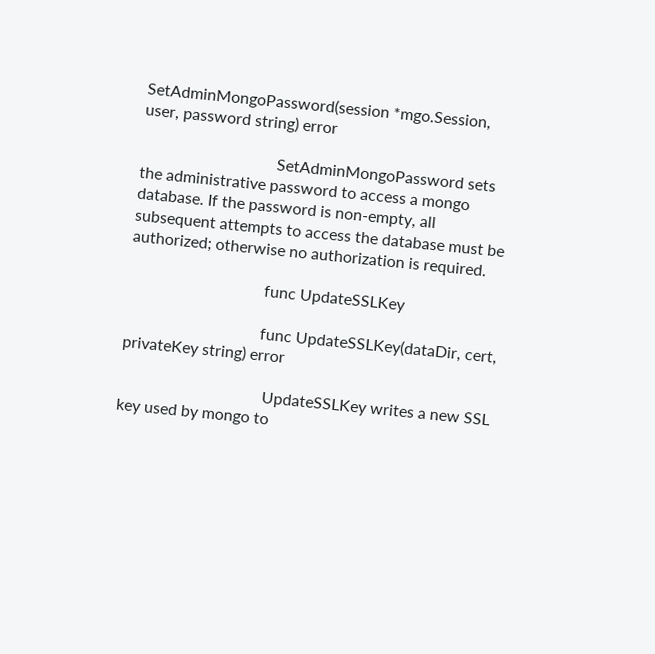SetAdminMongoPassword(session *mgo.Session, user, password string) error

                                  SetAdminMongoPassword sets the administrative password to access a mongo database. If the password is non-empty, all subsequent attempts to access the database must be authorized; otherwise no authorization is required.

                                  func UpdateSSLKey

                                  func UpdateSSLKey(dataDir, cert, privateKey string) error

                                    UpdateSSLKey writes a new SSL key used by mongo to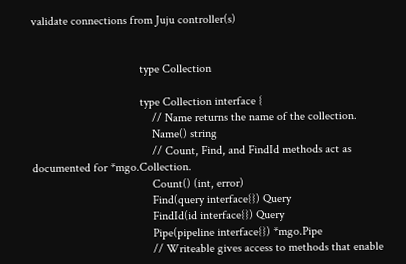validate connections from Juju controller(s)


                                    type Collection

                                    type Collection interface {
                                        // Name returns the name of the collection.
                                        Name() string
                                        // Count, Find, and FindId methods act as documented for *mgo.Collection.
                                        Count() (int, error)
                                        Find(query interface{}) Query
                                        FindId(id interface{}) Query
                                        Pipe(pipeline interface{}) *mgo.Pipe
                                        // Writeable gives access to methods that enable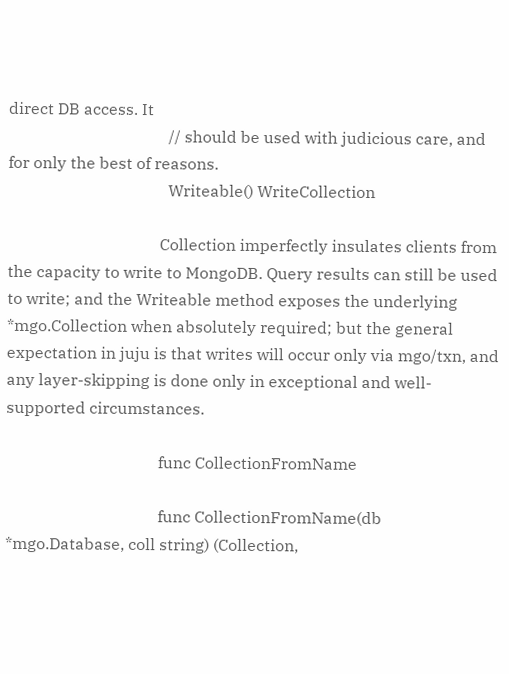direct DB access. It
                                        // should be used with judicious care, and for only the best of reasons.
                                        Writeable() WriteCollection

                                      Collection imperfectly insulates clients from the capacity to write to MongoDB. Query results can still be used to write; and the Writeable method exposes the underlying *mgo.Collection when absolutely required; but the general expectation in juju is that writes will occur only via mgo/txn, and any layer-skipping is done only in exceptional and well- supported circumstances.

                                      func CollectionFromName

                                      func CollectionFromName(db *mgo.Database, coll string) (Collection,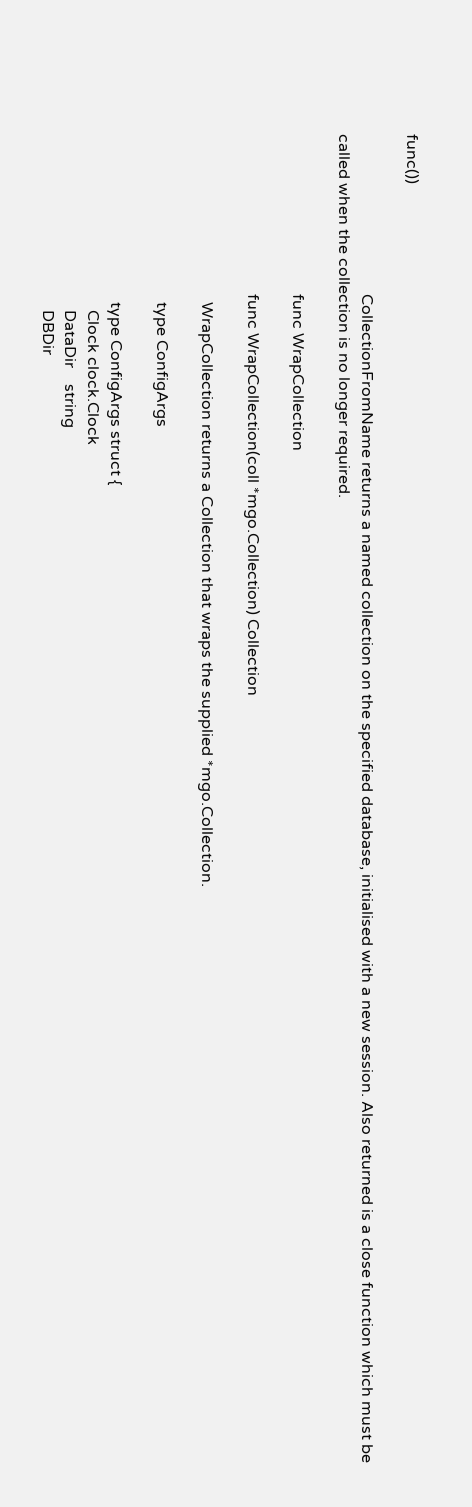func())

                                        CollectionFromName returns a named collection on the specified database, initialised with a new session. Also returned is a close function which must be called when the collection is no longer required.

                                        func WrapCollection

                                        func WrapCollection(coll *mgo.Collection) Collection

                                          WrapCollection returns a Collection that wraps the supplied *mgo.Collection.

                                          type ConfigArgs

                                          type ConfigArgs struct {
                                            Clock clock.Clock
                                            DataDir    string
                                            DBDir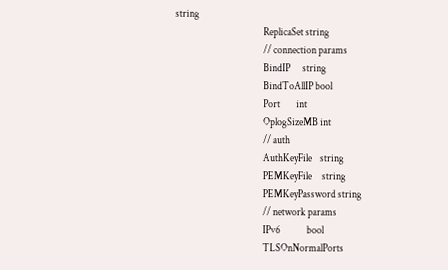string
                                            ReplicaSet string
                                            // connection params
                                            BindIP      string
                                            BindToAllIP bool
                                            Port        int
                                            OplogSizeMB int
                                            // auth
                                            AuthKeyFile    string
                                            PEMKeyFile     string
                                            PEMKeyPassword string
                                            // network params
                                            IPv6             bool
                                            TLSOnNormalPorts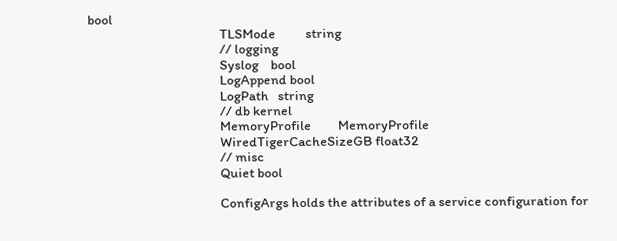bool
                                            TLSMode          string
                                            // logging
                                            Syslog    bool
                                            LogAppend bool
                                            LogPath   string
                                            // db kernel
                                            MemoryProfile         MemoryProfile
                                            WiredTigerCacheSizeGB float32
                                            // misc
                                            Quiet bool

                                            ConfigArgs holds the attributes of a service configuration for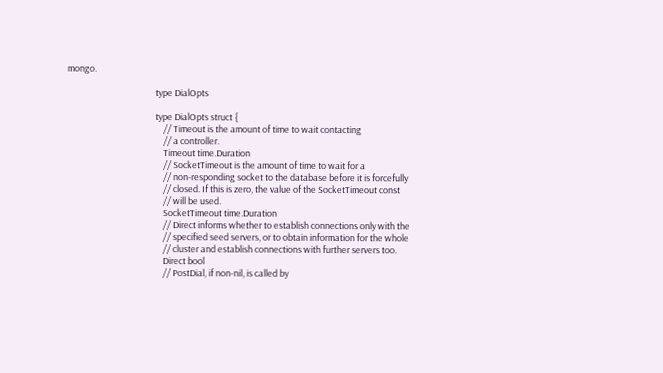mongo.

                                            type DialOpts

                                            type DialOpts struct {
                                                // Timeout is the amount of time to wait contacting
                                                // a controller.
                                                Timeout time.Duration
                                                // SocketTimeout is the amount of time to wait for a
                                                // non-responding socket to the database before it is forcefully
                                                // closed. If this is zero, the value of the SocketTimeout const
                                                // will be used.
                                                SocketTimeout time.Duration
                                                // Direct informs whether to establish connections only with the
                                                // specified seed servers, or to obtain information for the whole
                                                // cluster and establish connections with further servers too.
                                                Direct bool
                                                // PostDial, if non-nil, is called by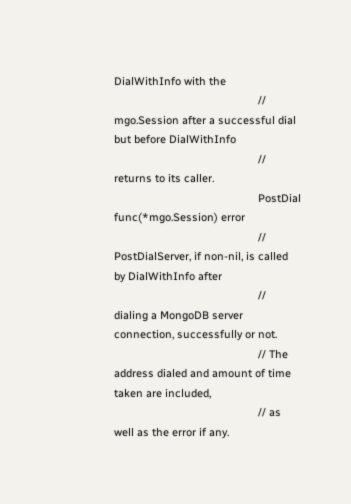DialWithInfo with the
                                                // mgo.Session after a successful dial but before DialWithInfo
                                                // returns to its caller.
                                                PostDial func(*mgo.Session) error
                                                // PostDialServer, if non-nil, is called by DialWithInfo after
                                                // dialing a MongoDB server connection, successfully or not.
                                                // The address dialed and amount of time taken are included,
                                                // as well as the error if any.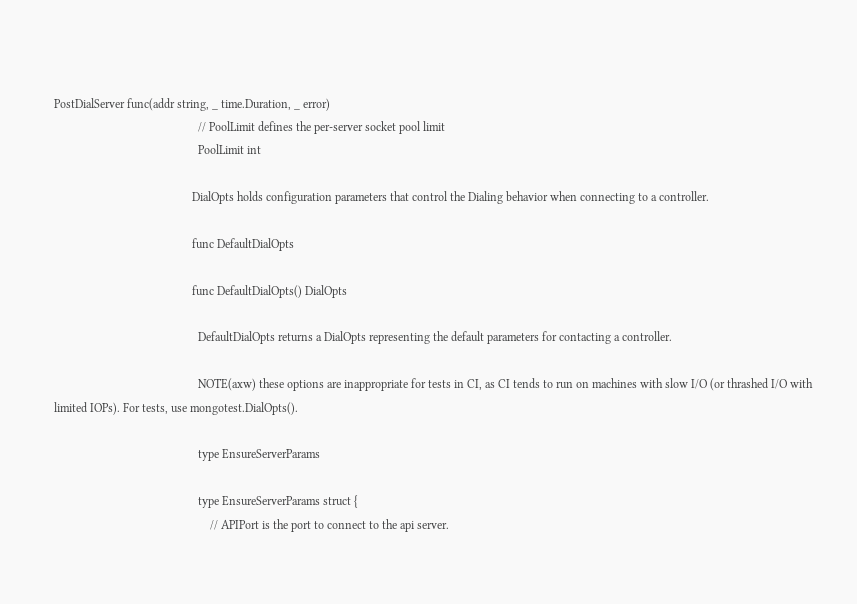PostDialServer func(addr string, _ time.Duration, _ error)
                                                // PoolLimit defines the per-server socket pool limit
                                                PoolLimit int

                                              DialOpts holds configuration parameters that control the Dialing behavior when connecting to a controller.

                                              func DefaultDialOpts

                                              func DefaultDialOpts() DialOpts

                                                DefaultDialOpts returns a DialOpts representing the default parameters for contacting a controller.

                                                NOTE(axw) these options are inappropriate for tests in CI, as CI tends to run on machines with slow I/O (or thrashed I/O with limited IOPs). For tests, use mongotest.DialOpts().

                                                type EnsureServerParams

                                                type EnsureServerParams struct {
                                                    // APIPort is the port to connect to the api server.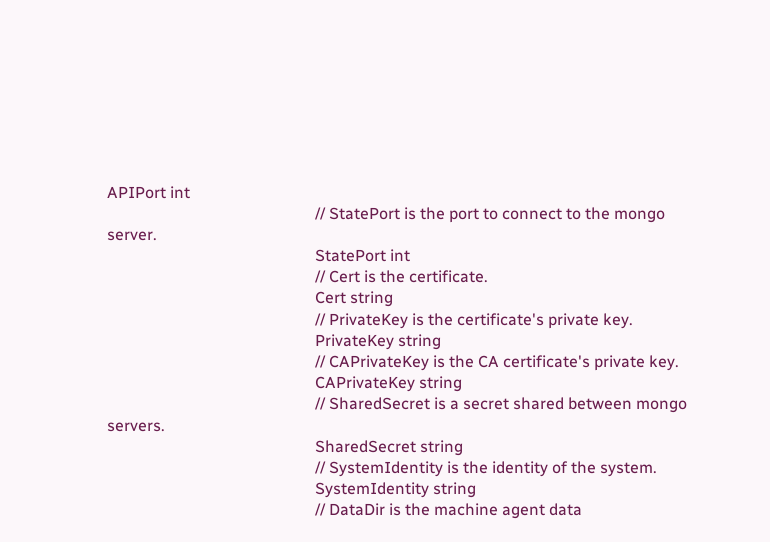APIPort int
                                                    // StatePort is the port to connect to the mongo server.
                                                    StatePort int
                                                    // Cert is the certificate.
                                                    Cert string
                                                    // PrivateKey is the certificate's private key.
                                                    PrivateKey string
                                                    // CAPrivateKey is the CA certificate's private key.
                                                    CAPrivateKey string
                                                    // SharedSecret is a secret shared between mongo servers.
                                                    SharedSecret string
                                                    // SystemIdentity is the identity of the system.
                                                    SystemIdentity string
                                                    // DataDir is the machine agent data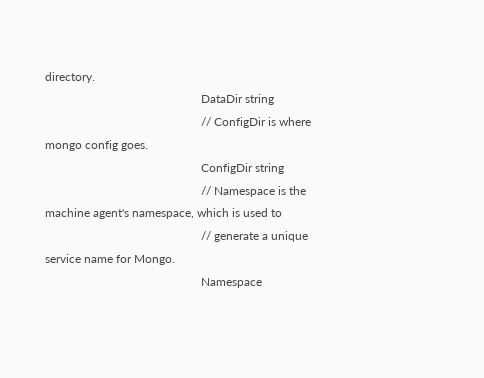directory.
                                                    DataDir string
                                                    // ConfigDir is where mongo config goes.
                                                    ConfigDir string
                                                    // Namespace is the machine agent's namespace, which is used to
                                                    // generate a unique service name for Mongo.
                                                    Namespace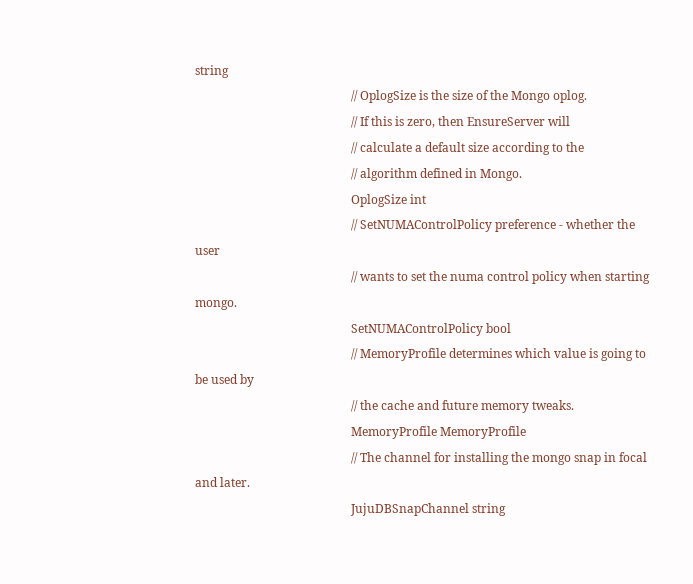string
                                                    // OplogSize is the size of the Mongo oplog.
                                                    // If this is zero, then EnsureServer will
                                                    // calculate a default size according to the
                                                    // algorithm defined in Mongo.
                                                    OplogSize int
                                                    // SetNUMAControlPolicy preference - whether the user
                                                    // wants to set the numa control policy when starting mongo.
                                                    SetNUMAControlPolicy bool
                                                    // MemoryProfile determines which value is going to be used by
                                                    // the cache and future memory tweaks.
                                                    MemoryProfile MemoryProfile
                                                    // The channel for installing the mongo snap in focal and later.
                                                    JujuDBSnapChannel string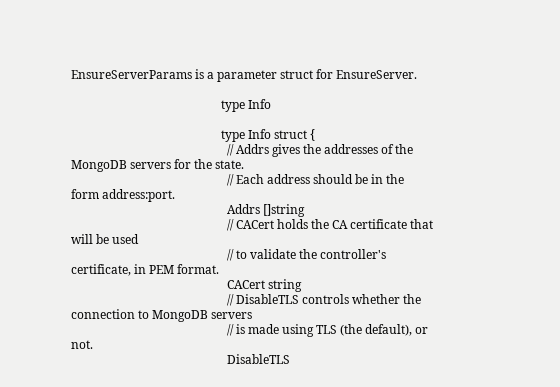EnsureServerParams is a parameter struct for EnsureServer.

                                                  type Info

                                                  type Info struct {
                                                    // Addrs gives the addresses of the MongoDB servers for the state.
                                                    // Each address should be in the form address:port.
                                                    Addrs []string
                                                    // CACert holds the CA certificate that will be used
                                                    // to validate the controller's certificate, in PEM format.
                                                    CACert string
                                                    // DisableTLS controls whether the connection to MongoDB servers
                                                    // is made using TLS (the default), or not.
                                                    DisableTLS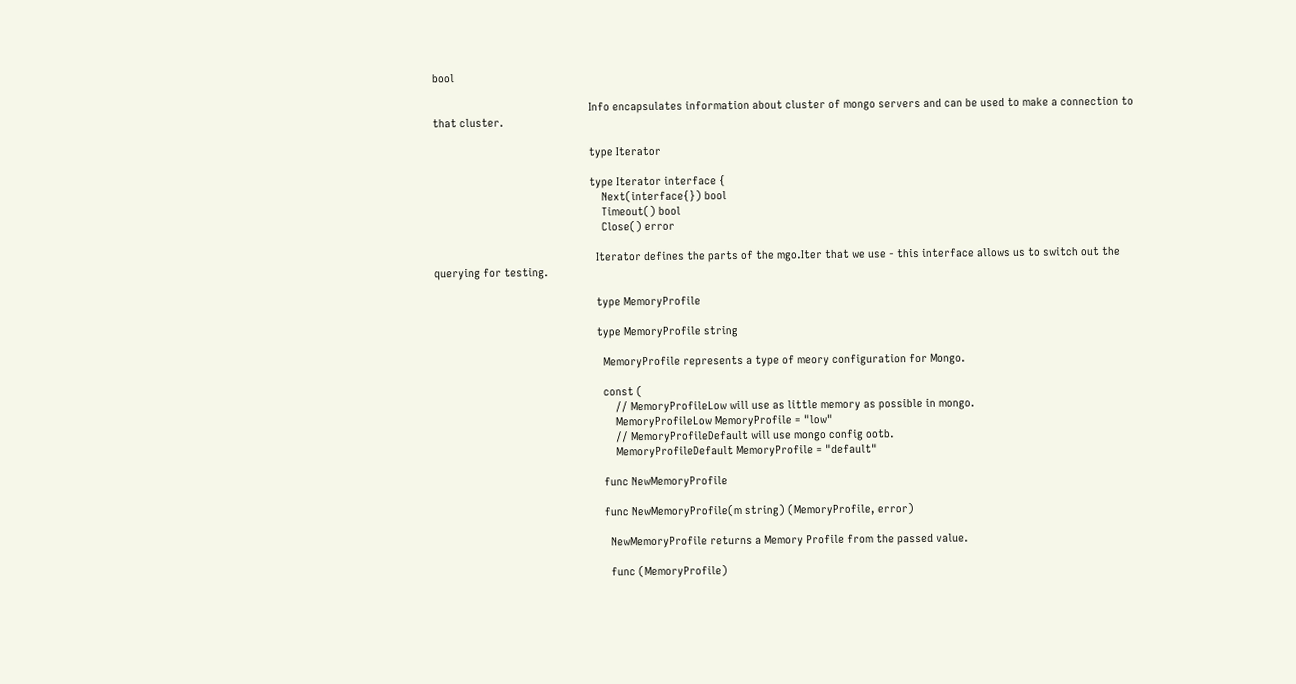bool

                                                    Info encapsulates information about cluster of mongo servers and can be used to make a connection to that cluster.

                                                    type Iterator

                                                    type Iterator interface {
                                                        Next(interface{}) bool
                                                        Timeout() bool
                                                        Close() error

                                                      Iterator defines the parts of the mgo.Iter that we use - this interface allows us to switch out the querying for testing.

                                                      type MemoryProfile

                                                      type MemoryProfile string

                                                        MemoryProfile represents a type of meory configuration for Mongo.

                                                        const (
                                                            // MemoryProfileLow will use as little memory as possible in mongo.
                                                            MemoryProfileLow MemoryProfile = "low"
                                                            // MemoryProfileDefault will use mongo config ootb.
                                                            MemoryProfileDefault MemoryProfile = "default"

                                                        func NewMemoryProfile

                                                        func NewMemoryProfile(m string) (MemoryProfile, error)

                                                          NewMemoryProfile returns a Memory Profile from the passed value.

                                                          func (MemoryProfile)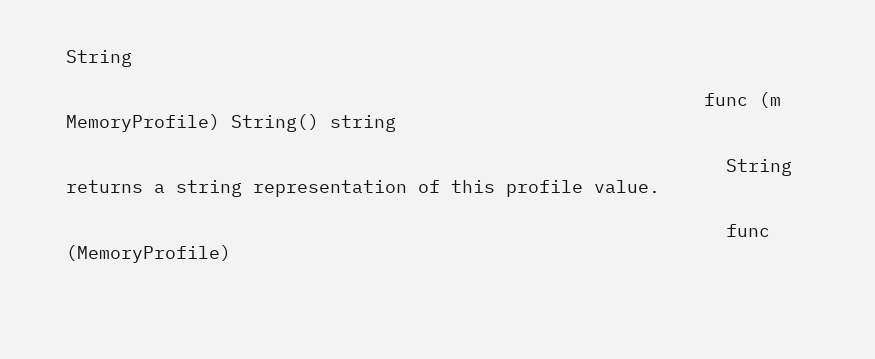String

                                                          func (m MemoryProfile) String() string

                                                            String returns a string representation of this profile value.

                                                            func (MemoryProfile)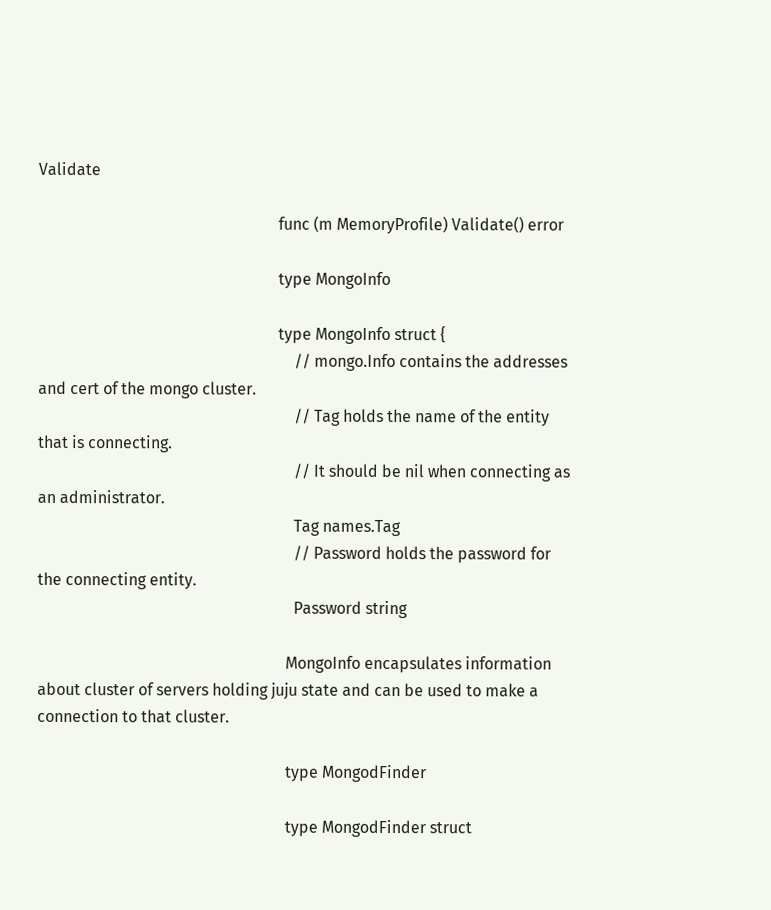Validate

                                                            func (m MemoryProfile) Validate() error

                                                            type MongoInfo

                                                            type MongoInfo struct {
                                                                // mongo.Info contains the addresses and cert of the mongo cluster.
                                                                // Tag holds the name of the entity that is connecting.
                                                                // It should be nil when connecting as an administrator.
                                                                Tag names.Tag
                                                                // Password holds the password for the connecting entity.
                                                                Password string

                                                              MongoInfo encapsulates information about cluster of servers holding juju state and can be used to make a connection to that cluster.

                                                              type MongodFinder

                                                              type MongodFinder struct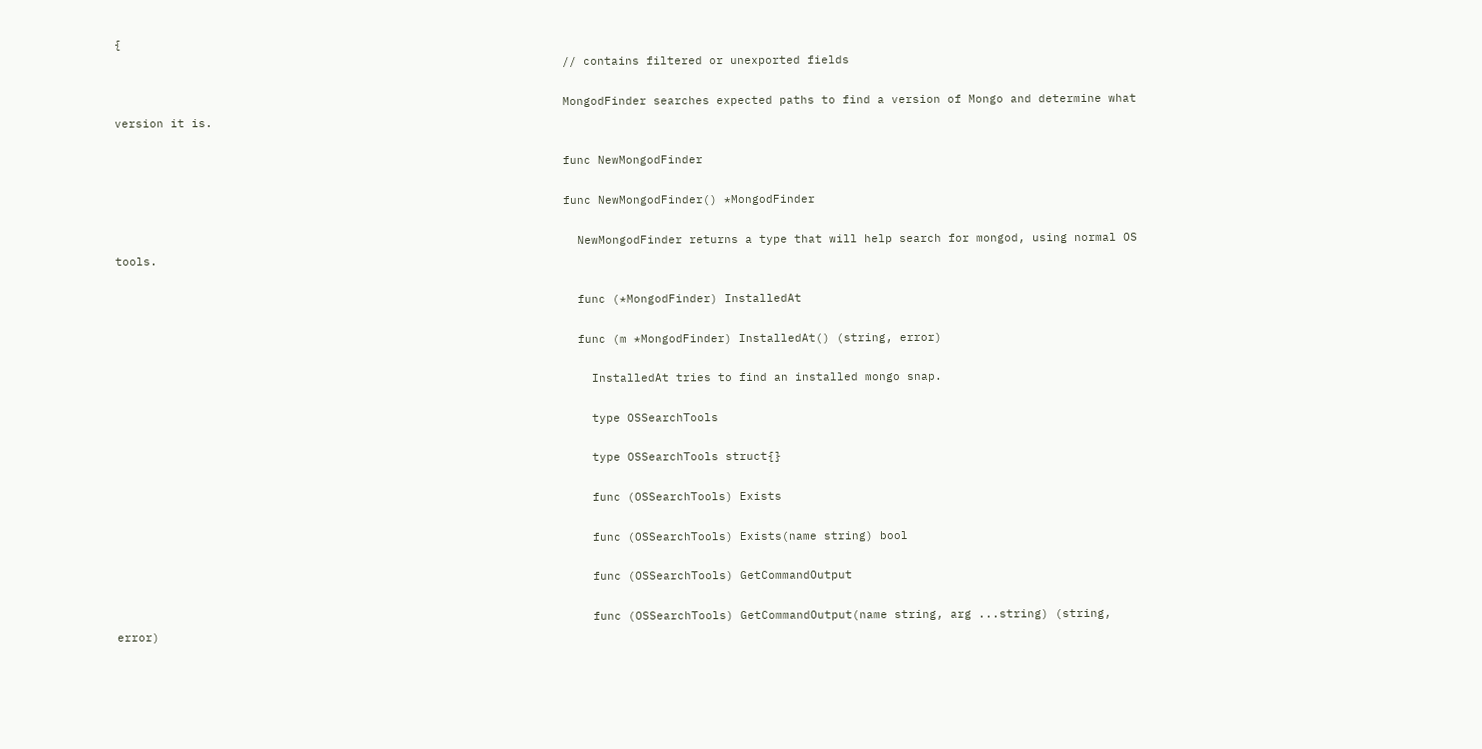{
                                                                // contains filtered or unexported fields

                                                                MongodFinder searches expected paths to find a version of Mongo and determine what version it is.

                                                                func NewMongodFinder

                                                                func NewMongodFinder() *MongodFinder

                                                                  NewMongodFinder returns a type that will help search for mongod, using normal OS tools.

                                                                  func (*MongodFinder) InstalledAt

                                                                  func (m *MongodFinder) InstalledAt() (string, error)

                                                                    InstalledAt tries to find an installed mongo snap.

                                                                    type OSSearchTools

                                                                    type OSSearchTools struct{}

                                                                    func (OSSearchTools) Exists

                                                                    func (OSSearchTools) Exists(name string) bool

                                                                    func (OSSearchTools) GetCommandOutput

                                                                    func (OSSearchTools) GetCommandOutput(name string, arg ...string) (string, error)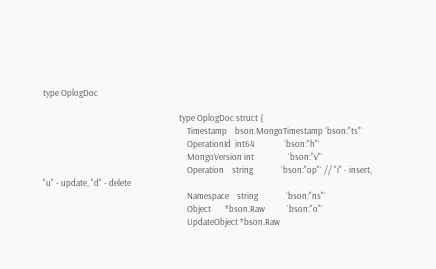type OplogDoc

                                                                    type OplogDoc struct {
                                                                        Timestamp    bson.MongoTimestamp `bson:"ts"`
                                                                        OperationId  int64               `bson:"h"`
                                                                        MongoVersion int                 `bson:"v"`
                                                                        Operation    string              `bson:"op"` // "i" - insert, "u" - update, "d" - delete
                                                                        Namespace    string              `bson:"ns"`
                                                                        Object       *bson.Raw           `bson:"o"`
                                                                        UpdateObject *bson.Raw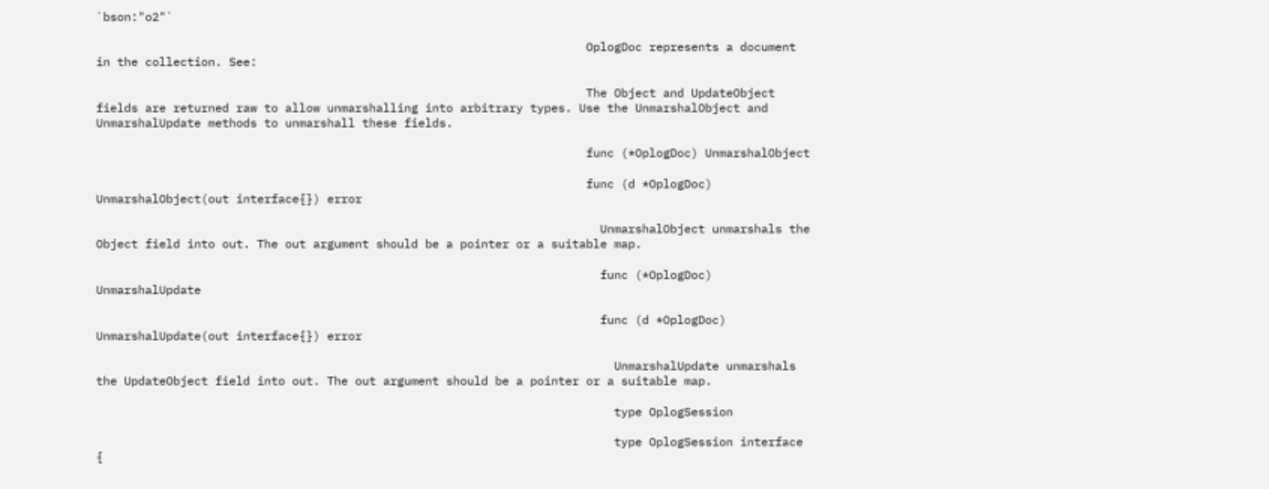`bson:"o2"`

                                                                      OplogDoc represents a document in the collection. See:

                                                                      The Object and UpdateObject fields are returned raw to allow unmarshalling into arbitrary types. Use the UnmarshalObject and UnmarshalUpdate methods to unmarshall these fields.

                                                                      func (*OplogDoc) UnmarshalObject

                                                                      func (d *OplogDoc) UnmarshalObject(out interface{}) error

                                                                        UnmarshalObject unmarshals the Object field into out. The out argument should be a pointer or a suitable map.

                                                                        func (*OplogDoc) UnmarshalUpdate

                                                                        func (d *OplogDoc) UnmarshalUpdate(out interface{}) error

                                                                          UnmarshalUpdate unmarshals the UpdateObject field into out. The out argument should be a pointer or a suitable map.

                                                                          type OplogSession

                                                                          type OplogSession interface {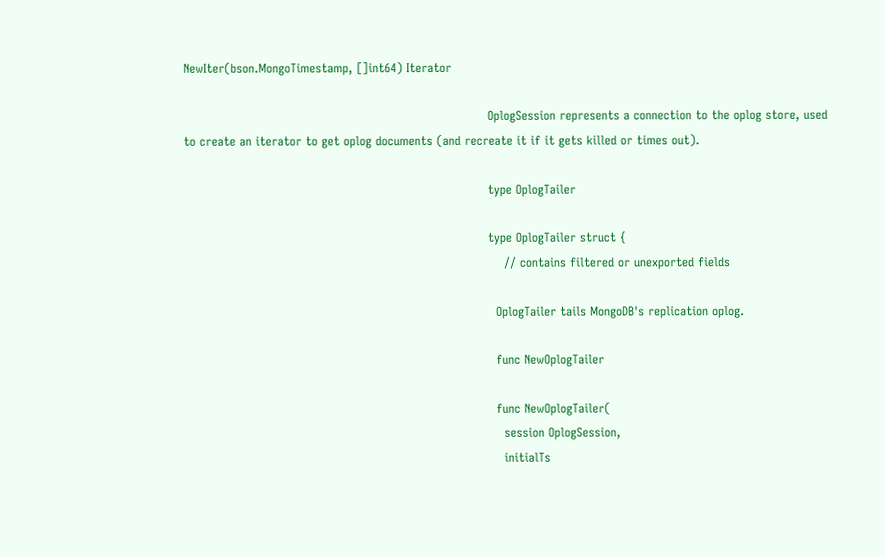NewIter(bson.MongoTimestamp, []int64) Iterator

                                                                            OplogSession represents a connection to the oplog store, used to create an iterator to get oplog documents (and recreate it if it gets killed or times out).

                                                                            type OplogTailer

                                                                            type OplogTailer struct {
                                                                                // contains filtered or unexported fields

                                                                              OplogTailer tails MongoDB's replication oplog.

                                                                              func NewOplogTailer

                                                                              func NewOplogTailer(
                                                                                session OplogSession,
                                                                                initialTs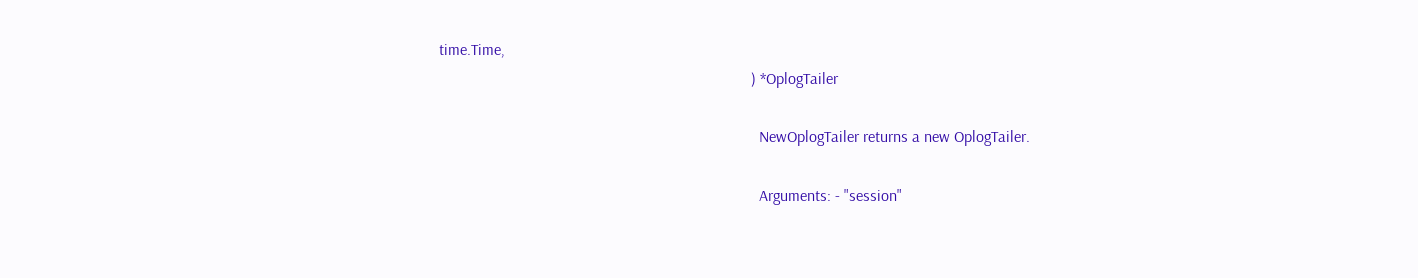time.Time,
                                                                              ) *OplogTailer

                                                                                NewOplogTailer returns a new OplogTailer.

                                                                                Arguments: - "session"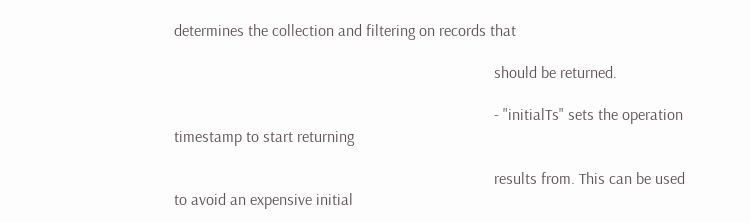determines the collection and filtering on records that

                                                                                should be returned.

                                                                                - "initialTs" sets the operation timestamp to start returning

                                                                                results from. This can be used to avoid an expensive initial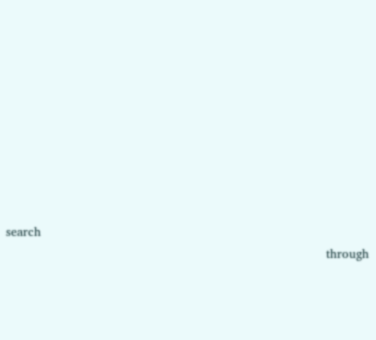search
                                                                                through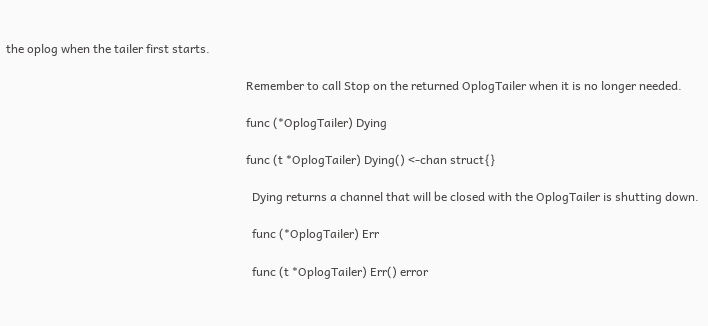the oplog when the tailer first starts.

                                                                                Remember to call Stop on the returned OplogTailer when it is no longer needed.

                                                                                func (*OplogTailer) Dying

                                                                                func (t *OplogTailer) Dying() <-chan struct{}

                                                                                  Dying returns a channel that will be closed with the OplogTailer is shutting down.

                                                                                  func (*OplogTailer) Err

                                                                                  func (t *OplogTailer) Err() error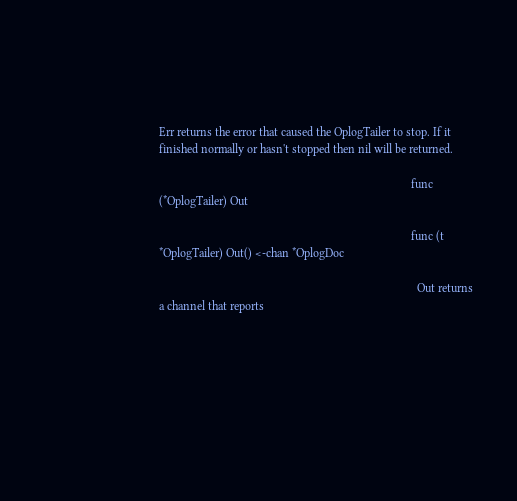Err returns the error that caused the OplogTailer to stop. If it finished normally or hasn't stopped then nil will be returned.

                                                                                    func (*OplogTailer) Out

                                                                                    func (t *OplogTailer) Out() <-chan *OplogDoc

                                                                                      Out returns a channel that reports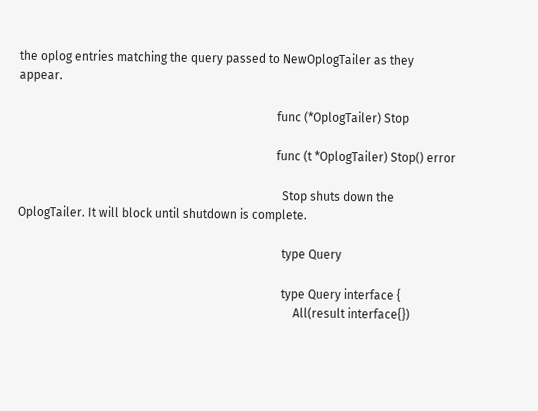the oplog entries matching the query passed to NewOplogTailer as they appear.

                                                                                      func (*OplogTailer) Stop

                                                                                      func (t *OplogTailer) Stop() error

                                                                                        Stop shuts down the OplogTailer. It will block until shutdown is complete.

                                                                                        type Query

                                                                                        type Query interface {
                                                                                            All(result interface{})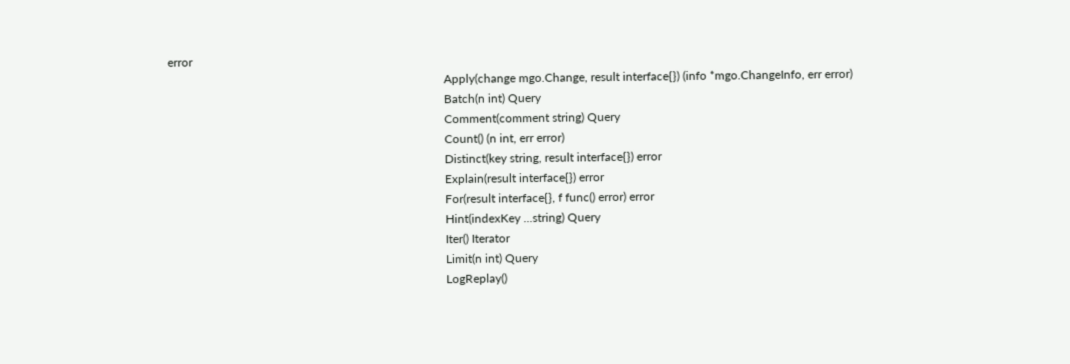error
                                                                                            Apply(change mgo.Change, result interface{}) (info *mgo.ChangeInfo, err error)
                                                                                            Batch(n int) Query
                                                                                            Comment(comment string) Query
                                                                                            Count() (n int, err error)
                                                                                            Distinct(key string, result interface{}) error
                                                                                            Explain(result interface{}) error
                                                                                            For(result interface{}, f func() error) error
                                                                                            Hint(indexKey ...string) Query
                                                                                            Iter() Iterator
                                                                                            Limit(n int) Query
                                                                                            LogReplay()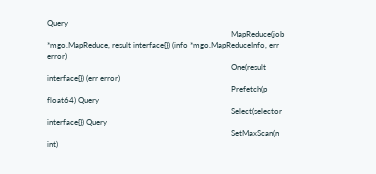Query
                                                                                            MapReduce(job *mgo.MapReduce, result interface{}) (info *mgo.MapReduceInfo, err error)
                                                                                            One(result interface{}) (err error)
                                                                                            Prefetch(p float64) Query
                                                                                            Select(selector interface{}) Query
                                                                                            SetMaxScan(n int)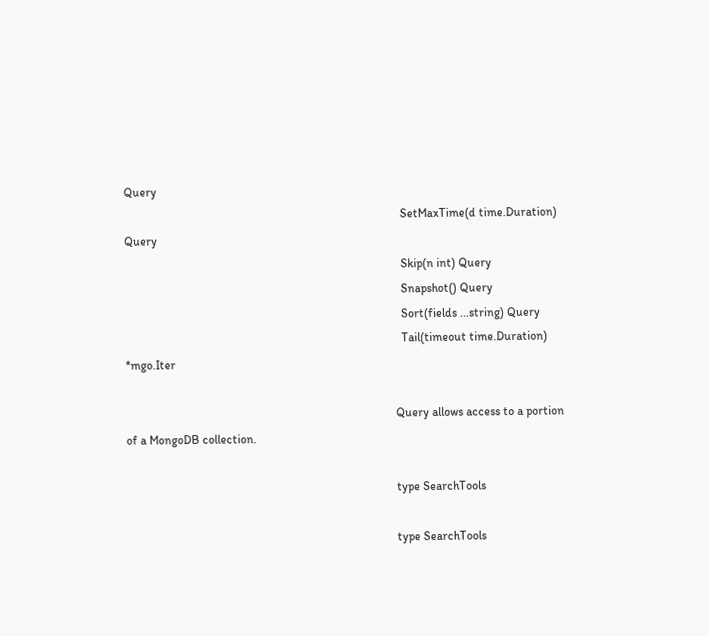Query
                                                                                            SetMaxTime(d time.Duration) Query
                                                                                            Skip(n int) Query
                                                                                            Snapshot() Query
                                                                                            Sort(fields ...string) Query
                                                                                            Tail(timeout time.Duration) *mgo.Iter

                                                                                          Query allows access to a portion of a MongoDB collection.

                                                                                          type SearchTools

                                                                                          type SearchTools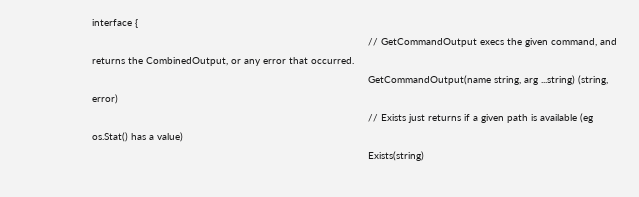interface {
                                                                                            // GetCommandOutput execs the given command, and returns the CombinedOutput, or any error that occurred.
                                                                                            GetCommandOutput(name string, arg ...string) (string, error)
                                                                                            // Exists just returns if a given path is available (eg os.Stat() has a value)
                                                                                            Exists(string)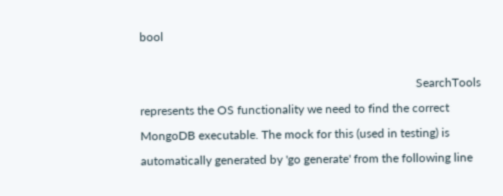bool

                                                                                            SearchTools represents the OS functionality we need to find the correct MongoDB executable. The mock for this (used in testing) is automatically generated by 'go generate' from the following line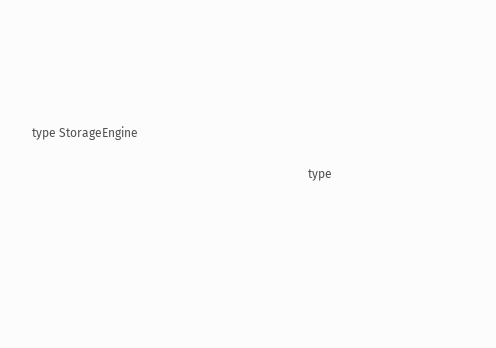type StorageEngine

                                                                                            type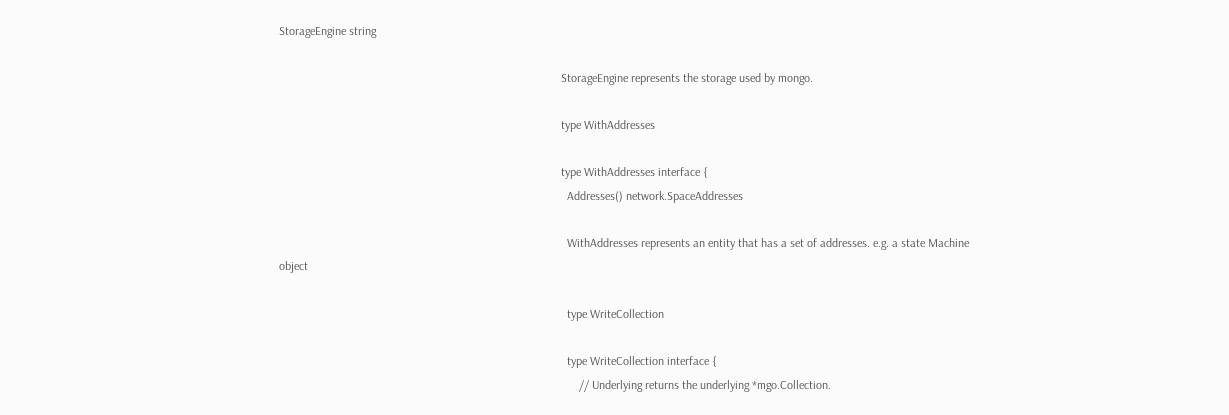StorageEngine string

                                                                                              StorageEngine represents the storage used by mongo.

                                                                                              type WithAddresses

                                                                                              type WithAddresses interface {
                                                                                                Addresses() network.SpaceAddresses

                                                                                                WithAddresses represents an entity that has a set of addresses. e.g. a state Machine object

                                                                                                type WriteCollection

                                                                                                type WriteCollection interface {
                                                                                                    // Underlying returns the underlying *mgo.Collection.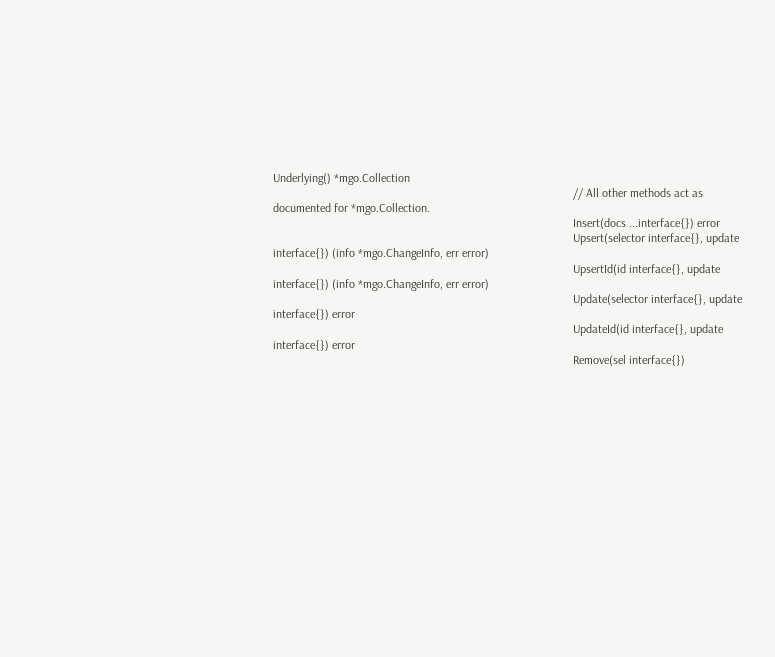Underlying() *mgo.Collection
                                                                                                    // All other methods act as documented for *mgo.Collection.
                                                                                                    Insert(docs ...interface{}) error
                                                                                                    Upsert(selector interface{}, update interface{}) (info *mgo.ChangeInfo, err error)
                                                                                                    UpsertId(id interface{}, update interface{}) (info *mgo.ChangeInfo, err error)
                                                                                                    Update(selector interface{}, update interface{}) error
                                                                                                    UpdateId(id interface{}, update interface{}) error
                                                                                                    Remove(sel interface{})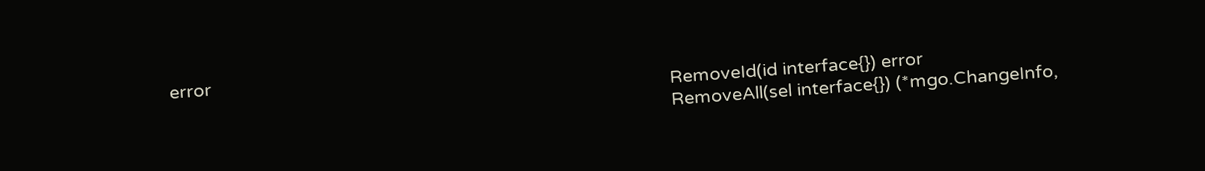error
                                                                                                    RemoveId(id interface{}) error
                                                                                                    RemoveAll(sel interface{}) (*mgo.ChangeInfo,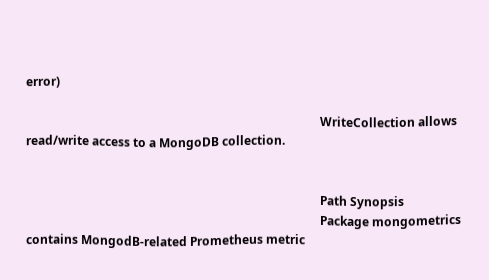error)

                                                                                                  WriteCollection allows read/write access to a MongoDB collection.


                                                                                                  Path Synopsis
                                                                                                  Package mongometrics contains MongodB-related Prometheus metric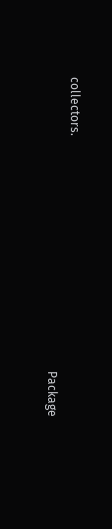collectors.
                                                                                                  Package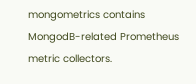mongometrics contains MongodB-related Prometheus metric collectors.